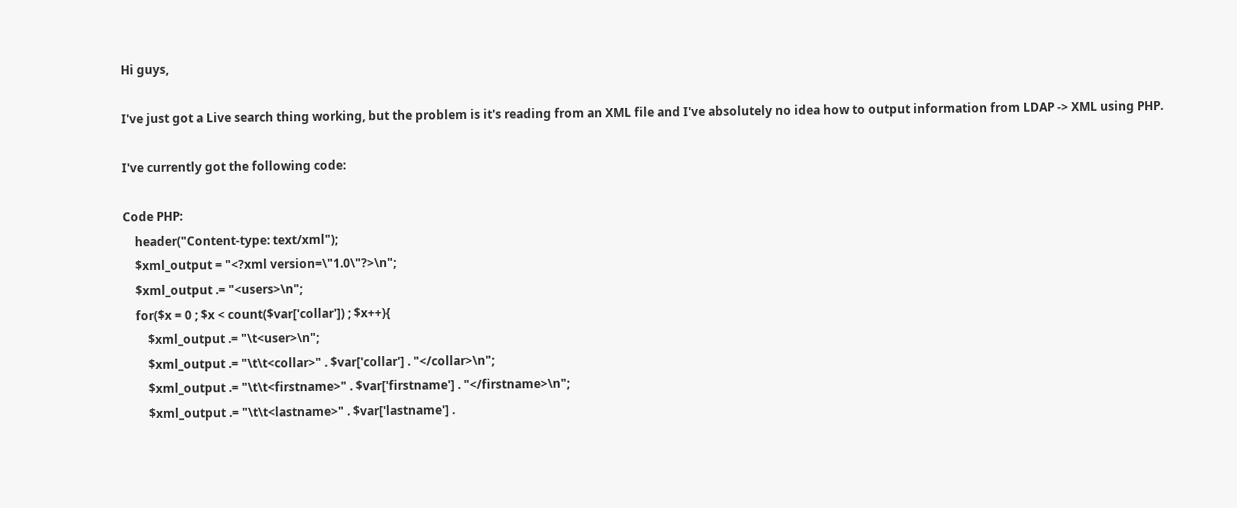Hi guys,

I've just got a Live search thing working, but the problem is it's reading from an XML file and I've absolutely no idea how to output information from LDAP -> XML using PHP.

I've currently got the following code:

Code PHP:
    header("Content-type: text/xml");
    $xml_output = "<?xml version=\"1.0\"?>\n";
    $xml_output .= "<users>\n";
    for($x = 0 ; $x < count($var['collar']) ; $x++){
        $xml_output .= "\t<user>\n";
        $xml_output .= "\t\t<collar>" . $var['collar'] . "</collar>\n";
        $xml_output .= "\t\t<firstname>" . $var['firstname'] . "</firstname>\n";
        $xml_output .= "\t\t<lastname>" . $var['lastname'] .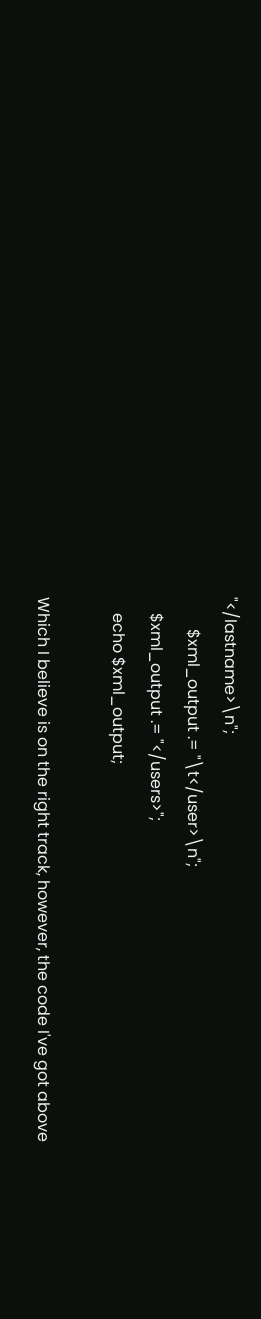"</lastname>\n";
        $xml_output .= "\t</user>\n";
    $xml_output .= "</users>";
    echo $xml_output;

Which I believe is on the right track, however, the code I've got above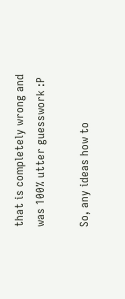that is completely wrong and was 100% utter guesswork :P

So, any ideas how to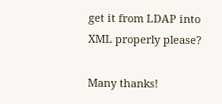get it from LDAP into XML properly please?

Many thanks!